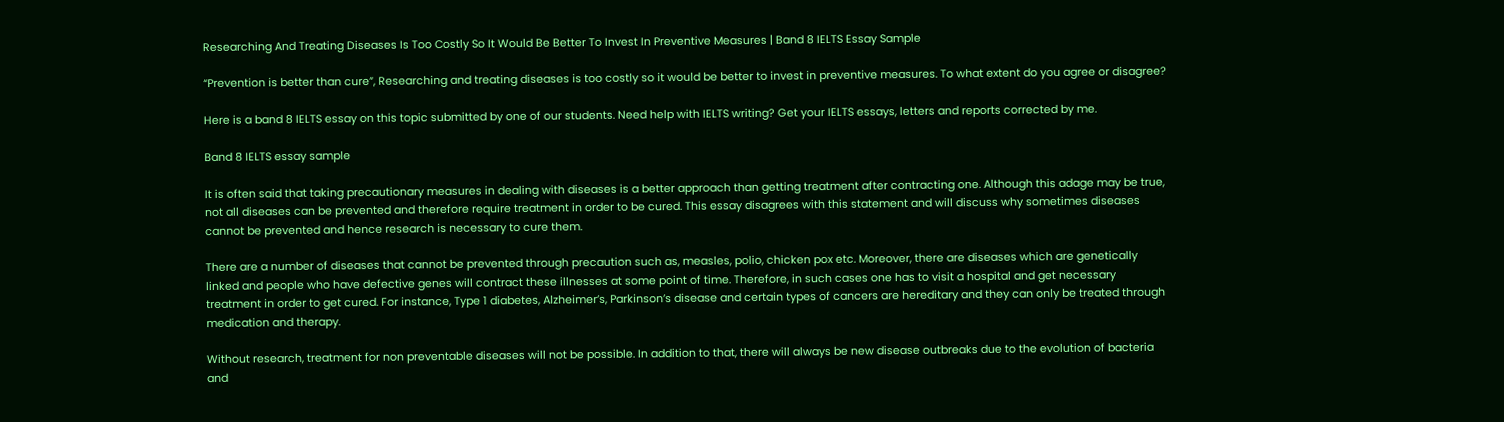Researching And Treating Diseases Is Too Costly So It Would Be Better To Invest In Preventive Measures | Band 8 IELTS Essay Sample

“Prevention is better than cure”, Researching and treating diseases is too costly so it would be better to invest in preventive measures. To what extent do you agree or disagree?

Here is a band 8 IELTS essay on this topic submitted by one of our students. Need help with IELTS writing? Get your IELTS essays, letters and reports corrected by me.

Band 8 IELTS essay sample

It is often said that taking precautionary measures in dealing with diseases is a better approach than getting treatment after contracting one. Although this adage may be true, not all diseases can be prevented and therefore require treatment in order to be cured. This essay disagrees with this statement and will discuss why sometimes diseases cannot be prevented and hence research is necessary to cure them.

There are a number of diseases that cannot be prevented through precaution such as, measles, polio, chicken pox etc. Moreover, there are diseases which are genetically linked and people who have defective genes will contract these illnesses at some point of time. Therefore, in such cases one has to visit a hospital and get necessary treatment in order to get cured. For instance, Type 1 diabetes, Alzheimer’s, Parkinson’s disease and certain types of cancers are hereditary and they can only be treated through medication and therapy.

Without research, treatment for non preventable diseases will not be possible. In addition to that, there will always be new disease outbreaks due to the evolution of bacteria and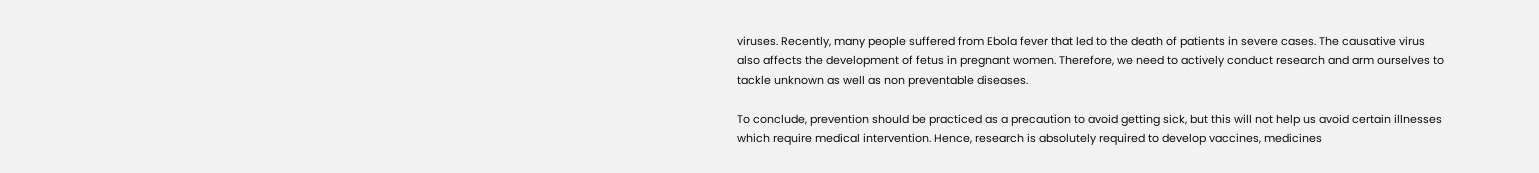viruses. Recently, many people suffered from Ebola fever that led to the death of patients in severe cases. The causative virus also affects the development of fetus in pregnant women. Therefore, we need to actively conduct research and arm ourselves to tackle unknown as well as non preventable diseases.

To conclude, prevention should be practiced as a precaution to avoid getting sick, but this will not help us avoid certain illnesses which require medical intervention. Hence, research is absolutely required to develop vaccines, medicines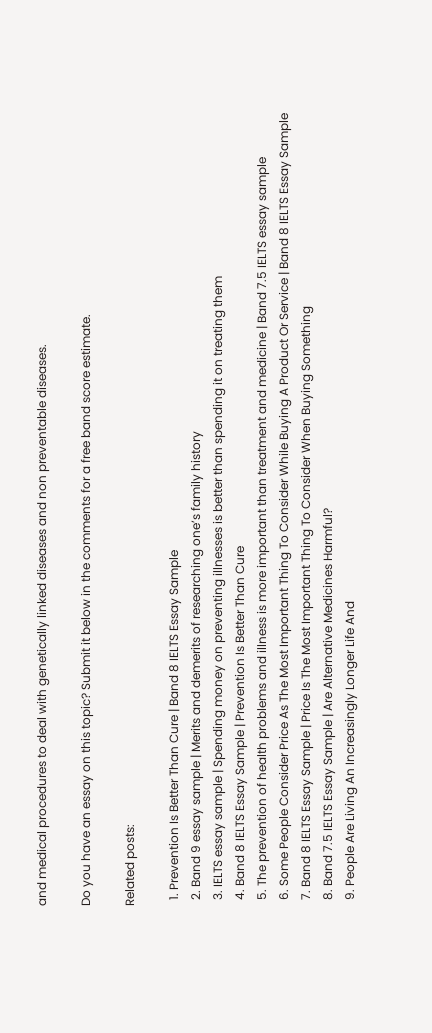and medical procedures to deal with genetically linked diseases and non preventable diseases.

Do you have an essay on this topic? Submit it below in the comments for a free band score estimate.

Related posts:

  1. Prevention Is Better Than Cure | Band 8 IELTS Essay Sample
  2. Band 9 essay sample | Merits and demerits of researching one’s family history
  3. IELTS essay sample | Spending money on preventing illnesses is better than spending it on treating them
  4. Band 8 IELTS Essay Sample | Prevention Is Better Than Cure
  5. The prevention of health problems and illness is more important than treatment and medicine | Band 7.5 IELTS essay sample
  6. Some People Consider Price As The Most Important Thing To Consider While Buying A Product Or Service | Band 8 IELTS Essay Sample
  7. Band 8 IELTS Essay Sample | Price Is The Most Important Thing To Consider When Buying Something
  8. Band 7.5 IELTS Essay Sample | Are Alternative Medicines Harmful?
  9. People Are Living An Increasingly Longer Life And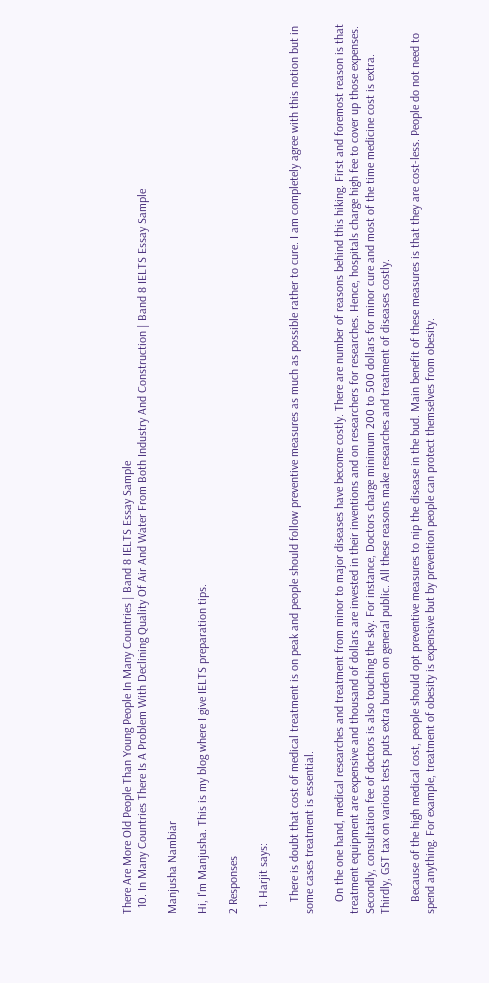There Are More Old People Than Young People In Many Countries | Band 8 IELTS Essay Sample
  10. In Many Countries There Is A Problem With Declining Quality Of Air And Water From Both Industry And Construction | Band 8 IELTS Essay Sample

Manjusha Nambiar

Hi, I'm Manjusha. This is my blog where I give IELTS preparation tips.

2 Responses

  1. Harjit says:

    There is doubt that cost of medical treatment is on peak and people should follow preventive measures as much as possible rather to cure. I am completely agree with this notion but in some cases treatment is essential.

    On the one hand, medical researches and treatment from minor to major diseases have become costly. There are number of reasons behind this hiking. First and foremost reason is that treatment equipment are expensive and thousand of dollars are invested in their inventions and on researchers for researches. Hence, hospitals charge high fee to cover up those expenses. Secondly, consultation fee of doctors is also touching the sky. For instance, Doctors charge minimum 200 to 500 dollars for minor cure and most of the time medicine cost is extra. Thirdly, GST tax on various tests puts extra burden on general public. All these reasons make researches and treatment of diseases costly.

    Because of the high medical cost, people should opt preventive measures to nip the disease in the bud. Main benefit of these measures is that they are cost-less. People do not need to spend anything. For example, treatment of obesity is expensive but by prevention people can protect themselves from obesity.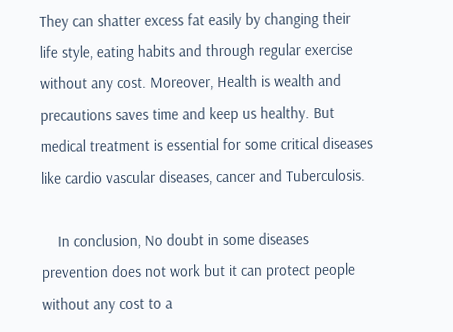They can shatter excess fat easily by changing their life style, eating habits and through regular exercise without any cost. Moreover, Health is wealth and precautions saves time and keep us healthy. But medical treatment is essential for some critical diseases like cardio vascular diseases, cancer and Tuberculosis.

    In conclusion, No doubt in some diseases prevention does not work but it can protect people without any cost to a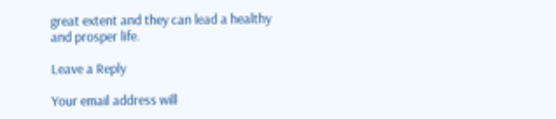great extent and they can lead a healthy and prosper life.

Leave a Reply

Your email address will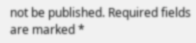not be published. Required fields are marked *